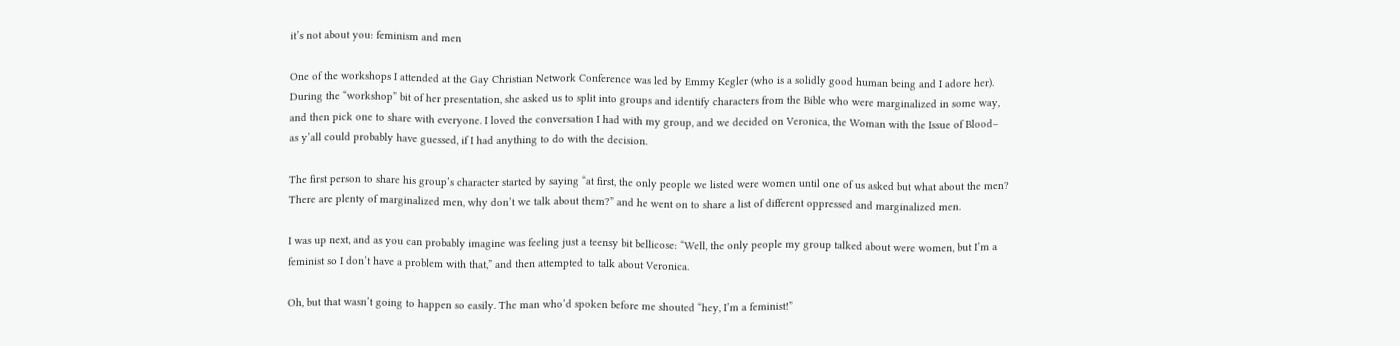it’s not about you: feminism and men

One of the workshops I attended at the Gay Christian Network Conference was led by Emmy Kegler (who is a solidly good human being and I adore her). During the “workshop” bit of her presentation, she asked us to split into groups and identify characters from the Bible who were marginalized in some way, and then pick one to share with everyone. I loved the conversation I had with my group, and we decided on Veronica, the Woman with the Issue of Blood– as y’all could probably have guessed, if I had anything to do with the decision.

The first person to share his group’s character started by saying “at first, the only people we listed were women until one of us asked but what about the men? There are plenty of marginalized men, why don’t we talk about them?” and he went on to share a list of different oppressed and marginalized men.

I was up next, and as you can probably imagine was feeling just a teensy bit bellicose: “Well, the only people my group talked about were women, but I’m a feminist so I don’t have a problem with that,” and then attempted to talk about Veronica.

Oh, but that wasn’t going to happen so easily. The man who’d spoken before me shouted “hey, I’m a feminist!”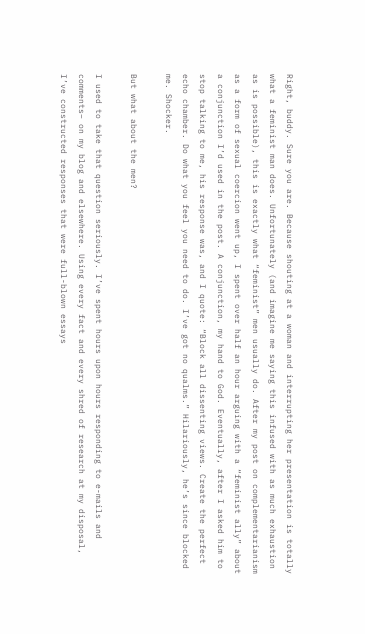Right, buddy. Sure you are. Because shouting at a woman and interrupting her presentation is totally what a feminist man does. Unfortunately (and imagine me saying this infused with as much exhaustion as is possible), this is exactly what “feminist” men usually do. After my post on complementarianism as a form of sexual coercion went up, I spent over half an hour arguing with a “feminist ally” about a conjunction I’d used in the post. A conjunction, my hand to God. Eventually, after I asked him to stop talking to me, his response was, and I quote: “Block all dissenting views. Create the perfect echo chamber. Do what you feel you need to do. I’ve got no qualms.” Hilariously, he’s since blocked me. Shocker.

But what about the men?

I used to take that question seriously. I’ve spent hours upon hours responding to e-mails and comments– on my blog and elsewhere. Using every fact and every shred of research at my disposal, I’ve constructed responses that were full-blown essays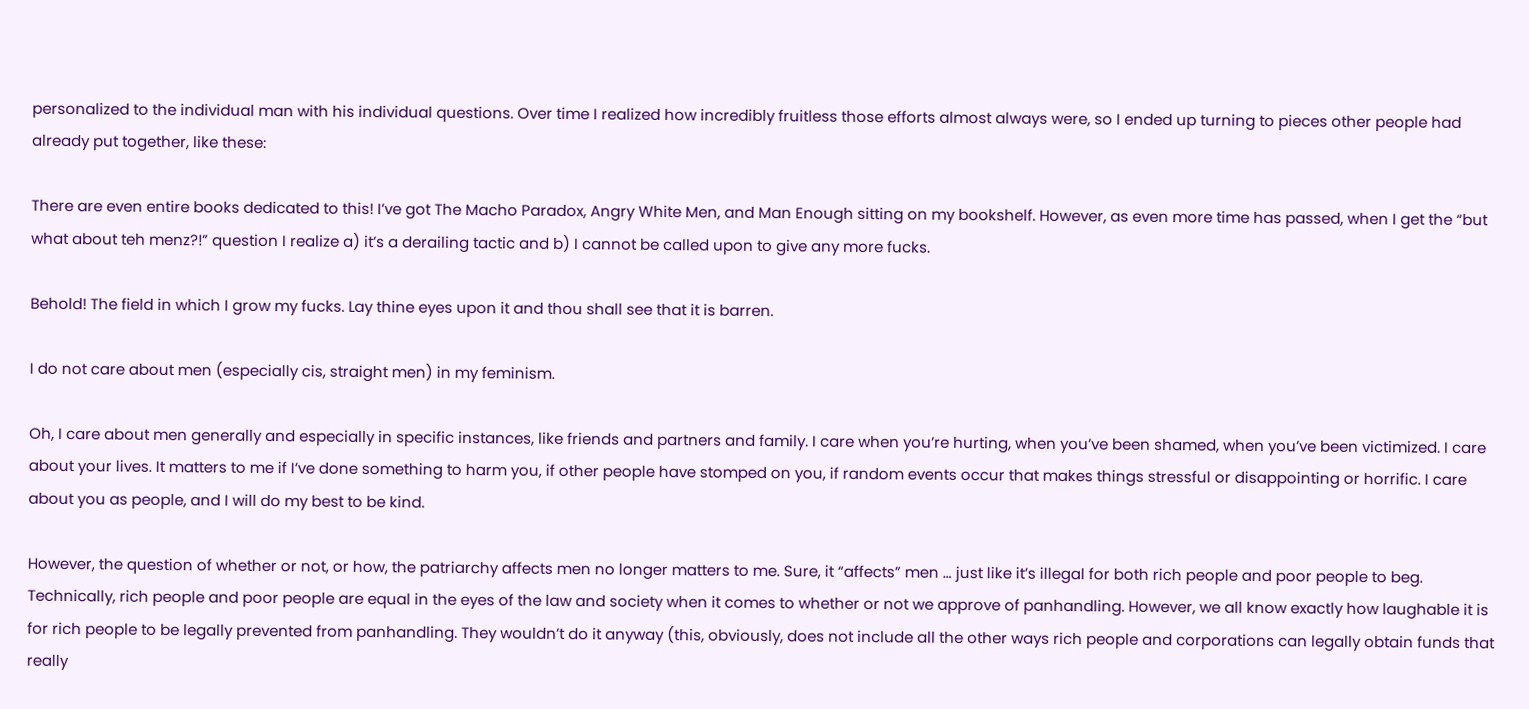personalized to the individual man with his individual questions. Over time I realized how incredibly fruitless those efforts almost always were, so I ended up turning to pieces other people had already put together, like these:

There are even entire books dedicated to this! I’ve got The Macho Paradox, Angry White Men, and Man Enough sitting on my bookshelf. However, as even more time has passed, when I get the “but what about teh menz?!” question I realize a) it’s a derailing tactic and b) I cannot be called upon to give any more fucks.

Behold! The field in which I grow my fucks. Lay thine eyes upon it and thou shall see that it is barren.

I do not care about men (especially cis, straight men) in my feminism.

Oh, I care about men generally and especially in specific instances, like friends and partners and family. I care when you’re hurting, when you’ve been shamed, when you’ve been victimized. I care about your lives. It matters to me if I’ve done something to harm you, if other people have stomped on you, if random events occur that makes things stressful or disappointing or horrific. I care about you as people, and I will do my best to be kind.

However, the question of whether or not, or how, the patriarchy affects men no longer matters to me. Sure, it “affects” men … just like it’s illegal for both rich people and poor people to beg. Technically, rich people and poor people are equal in the eyes of the law and society when it comes to whether or not we approve of panhandling. However, we all know exactly how laughable it is for rich people to be legally prevented from panhandling. They wouldn’t do it anyway (this, obviously, does not include all the other ways rich people and corporations can legally obtain funds that really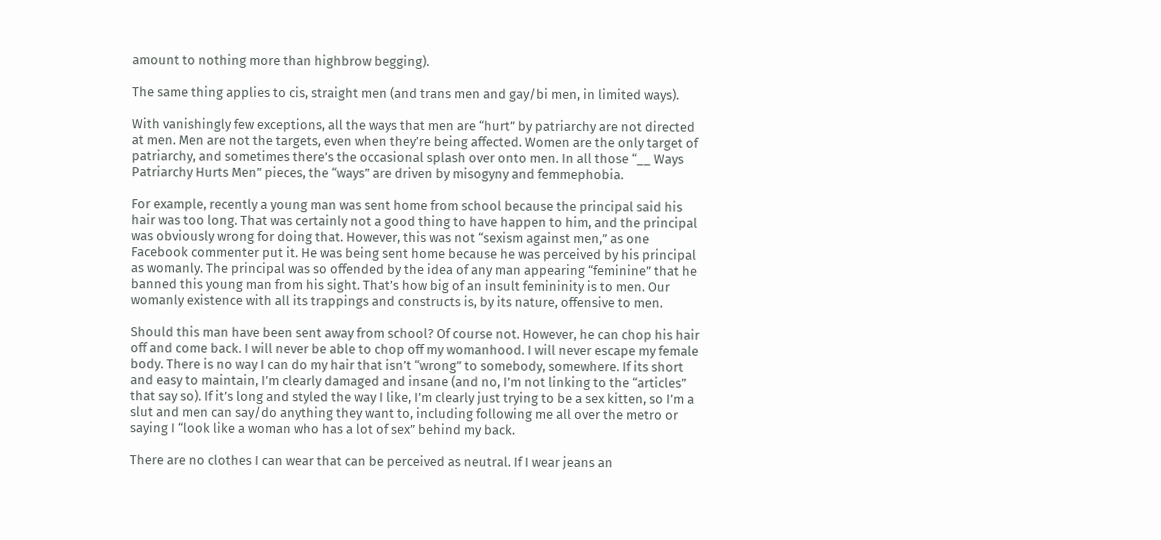amount to nothing more than highbrow begging).

The same thing applies to cis, straight men (and trans men and gay/bi men, in limited ways).

With vanishingly few exceptions, all the ways that men are “hurt” by patriarchy are not directed at men. Men are not the targets, even when they’re being affected. Women are the only target of patriarchy, and sometimes there’s the occasional splash over onto men. In all those “__ Ways Patriarchy Hurts Men” pieces, the “ways” are driven by misogyny and femmephobia.

For example, recently a young man was sent home from school because the principal said his hair was too long. That was certainly not a good thing to have happen to him, and the principal was obviously wrong for doing that. However, this was not “sexism against men,” as one Facebook commenter put it. He was being sent home because he was perceived by his principal as womanly. The principal was so offended by the idea of any man appearing “feminine” that he banned this young man from his sight. That’s how big of an insult femininity is to men. Our womanly existence with all its trappings and constructs is, by its nature, offensive to men.

Should this man have been sent away from school? Of course not. However, he can chop his hair off and come back. I will never be able to chop off my womanhood. I will never escape my female body. There is no way I can do my hair that isn’t “wrong” to somebody, somewhere. If its short and easy to maintain, I’m clearly damaged and insane (and no, I’m not linking to the “articles” that say so). If it’s long and styled the way I like, I’m clearly just trying to be a sex kitten, so I’m a slut and men can say/do anything they want to, including following me all over the metro or saying I “look like a woman who has a lot of sex” behind my back.

There are no clothes I can wear that can be perceived as neutral. If I wear jeans an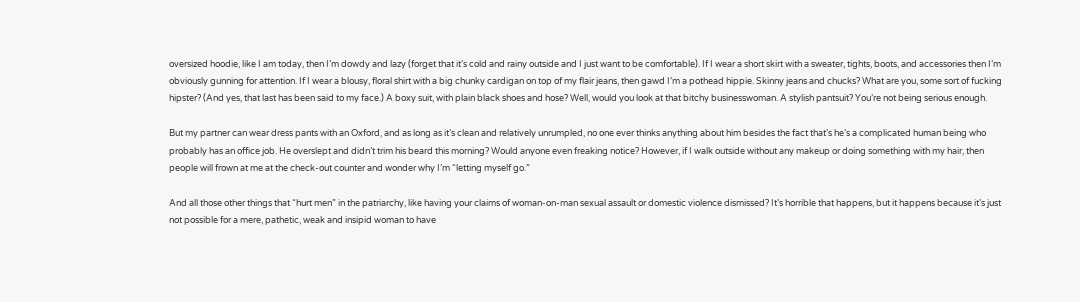oversized hoodie, like I am today, then I’m dowdy and lazy (forget that it’s cold and rainy outside and I just want to be comfortable). If I wear a short skirt with a sweater, tights, boots, and accessories then I’m obviously gunning for attention. If I wear a blousy, floral shirt with a big chunky cardigan on top of my flair jeans, then gawd I’m a pothead hippie. Skinny jeans and chucks? What are you, some sort of fucking hipster? (And yes, that last has been said to my face.) A boxy suit, with plain black shoes and hose? Well, would you look at that bitchy businesswoman. A stylish pantsuit? You’re not being serious enough.

But my partner can wear dress pants with an Oxford, and as long as it’s clean and relatively unrumpled, no one ever thinks anything about him besides the fact that’s he’s a complicated human being who probably has an office job. He overslept and didn’t trim his beard this morning? Would anyone even freaking notice? However, if I walk outside without any makeup or doing something with my hair, then people will frown at me at the check-out counter and wonder why I’m “letting myself go.”

And all those other things that “hurt men” in the patriarchy, like having your claims of woman-on-man sexual assault or domestic violence dismissed? It’s horrible that happens, but it happens because it’s just not possible for a mere, pathetic, weak and insipid woman to have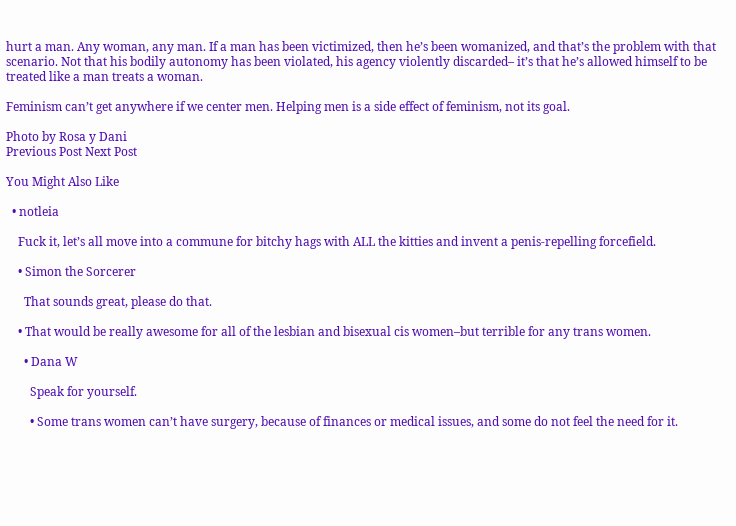hurt a man. Any woman, any man. If a man has been victimized, then he’s been womanized, and that’s the problem with that scenario. Not that his bodily autonomy has been violated, his agency violently discarded– it’s that he’s allowed himself to be treated like a man treats a woman.

Feminism can’t get anywhere if we center men. Helping men is a side effect of feminism, not its goal.

Photo by Rosa y Dani
Previous Post Next Post

You Might Also Like

  • notleia

    Fuck it, let’s all move into a commune for bitchy hags with ALL the kitties and invent a penis-repelling forcefield.

    • Simon the Sorcerer

      That sounds great, please do that.

    • That would be really awesome for all of the lesbian and bisexual cis women–but terrible for any trans women.

      • Dana W

        Speak for yourself.

        • Some trans women can’t have surgery, because of finances or medical issues, and some do not feel the need for it.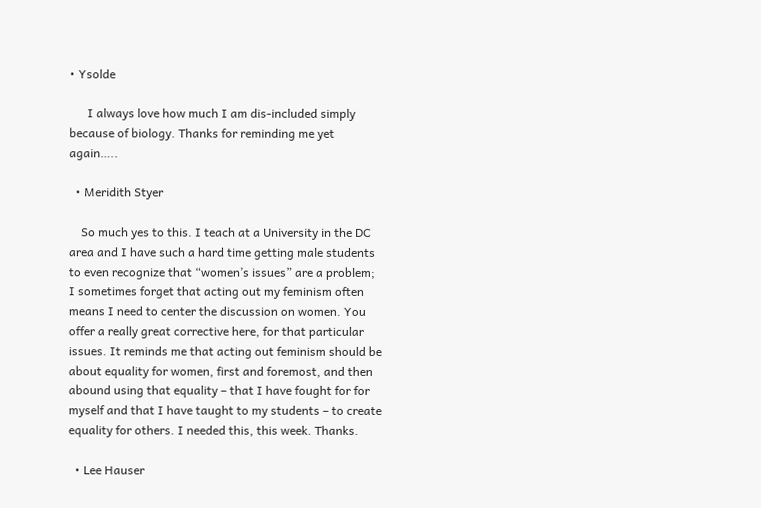• Ysolde

      I always love how much I am dis-included simply because of biology. Thanks for reminding me yet again…..

  • Meridith Styer

    So much yes to this. I teach at a University in the DC area and I have such a hard time getting male students to even recognize that “women’s issues” are a problem; I sometimes forget that acting out my feminism often means I need to center the discussion on women. You offer a really great corrective here, for that particular issues. It reminds me that acting out feminism should be about equality for women, first and foremost, and then abound using that equality – that I have fought for for myself and that I have taught to my students – to create equality for others. I needed this, this week. Thanks.

  • Lee Hauser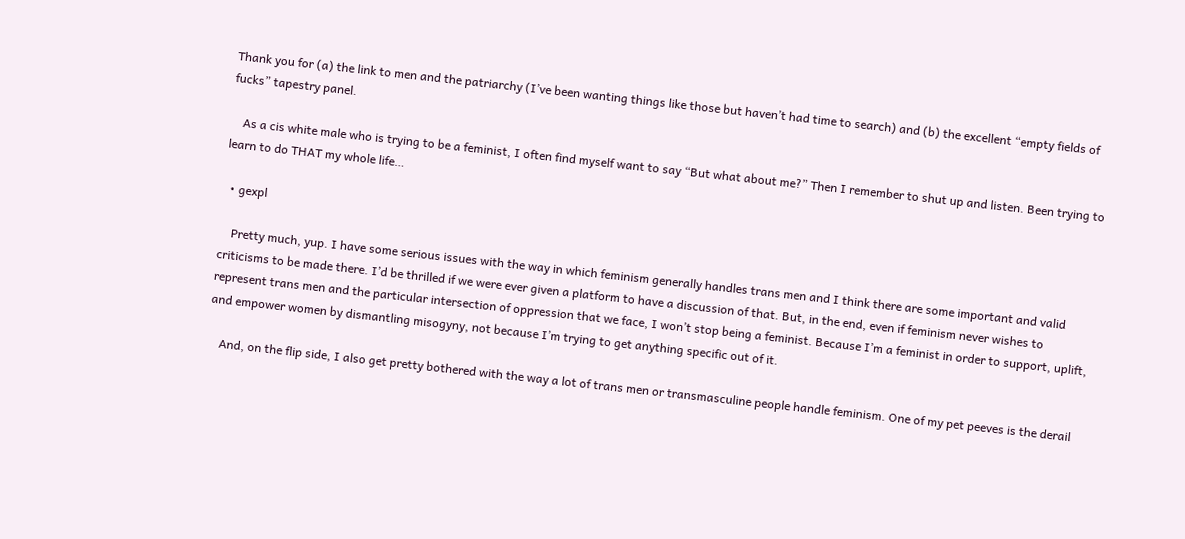Thank you for (a) the link to men and the patriarchy (I’ve been wanting things like those but haven’t had time to search) and (b) the excellent “empty fields of fucks” tapestry panel.

    As a cis white male who is trying to be a feminist, I often find myself want to say “But what about me?” Then I remember to shut up and listen. Been trying to learn to do THAT my whole life…

  • gexpl

    Pretty much, yup. I have some serious issues with the way in which feminism generally handles trans men and I think there are some important and valid criticisms to be made there. I’d be thrilled if we were ever given a platform to have a discussion of that. But, in the end, even if feminism never wishes to represent trans men and the particular intersection of oppression that we face, I won’t stop being a feminist. Because I’m a feminist in order to support, uplift, and empower women by dismantling misogyny, not because I’m trying to get anything specific out of it.

    And, on the flip side, I also get pretty bothered with the way a lot of trans men or transmasculine people handle feminism. One of my pet peeves is the derail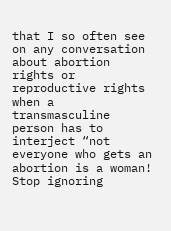that I so often see on any conversation about abortion rights or reproductive rights when a transmasculine person has to interject “not everyone who gets an abortion is a woman! Stop ignoring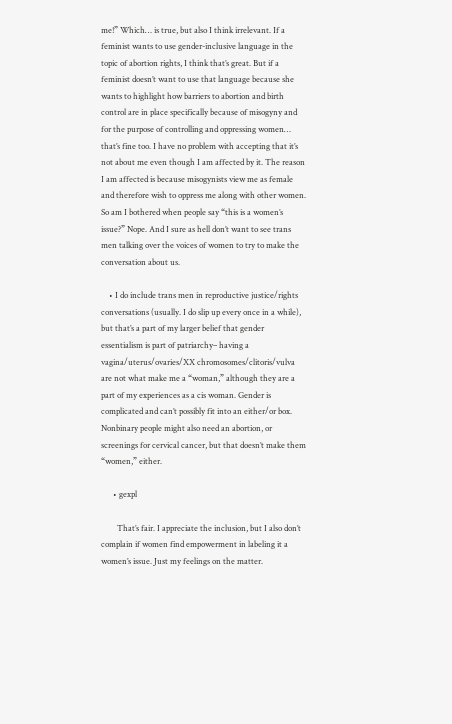me!” Which… is true, but also I think irrelevant. If a feminist wants to use gender-inclusive language in the topic of abortion rights, I think that’s great. But if a feminist doesn’t want to use that language because she wants to highlight how barriers to abortion and birth control are in place specifically because of misogyny and for the purpose of controlling and oppressing women… that’s fine too. I have no problem with accepting that it’s not about me even though I am affected by it. The reason I am affected is because misogynists view me as female and therefore wish to oppress me along with other women. So am I bothered when people say “this is a women’s issue?” Nope. And I sure as hell don’t want to see trans men talking over the voices of women to try to make the conversation about us.

    • I do include trans men in reproductive justice/rights conversations (usually. I do slip up every once in a while), but that’s a part of my larger belief that gender essentialism is part of patriarchy– having a vagina/uterus/ovaries/XX chromosomes/clitoris/vulva are not what make me a “woman,” although they are a part of my experiences as a cis woman. Gender is complicated and can’t possibly fit into an either/or box. Nonbinary people might also need an abortion, or screenings for cervical cancer, but that doesn’t make them “women,” either.

      • gexpl

        That’s fair. I appreciate the inclusion, but I also don’t complain if women find empowerment in labeling it a women’s issue. Just my feelings on the matter.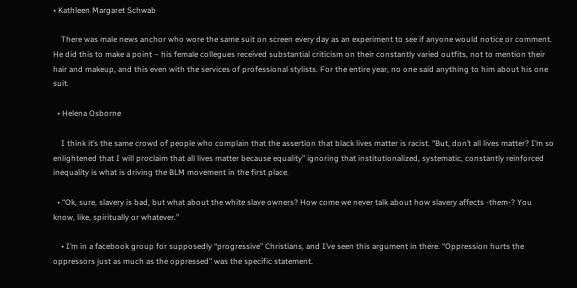• Kathleen Margaret Schwab

    There was male news anchor who wore the same suit on screen every day as an experiment to see if anyone would notice or comment. He did this to make a point – his female collegues received substantial criticism on their constantly varied outfits, not to mention their hair and makeup, and this even with the services of professional stylists. For the entire year, no one said anything to him about his one suit.

  • Helena Osborne

    I think it’s the same crowd of people who complain that the assertion that black lives matter is racist. “But, don’t all lives matter? I’m so enlightened that I will proclaim that all lives matter because equality” ignoring that institutionalized, systematic, constantly reinforced inequality is what is driving the BLM movement in the first place.

  • “Ok, sure, slavery is bad, but what about the white slave owners? How come we never talk about how slavery affects -them-? You know, like, spiritually or whatever.”

    • I’m in a facebook group for supposedly “progressive” Christians, and I’ve seen this argument in there. “Oppression hurts the oppressors just as much as the oppressed” was the specific statement.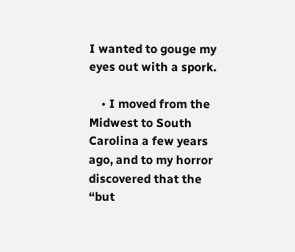I wanted to gouge my eyes out with a spork.

    • I moved from the Midwest to South Carolina a few years ago, and to my horror discovered that the “but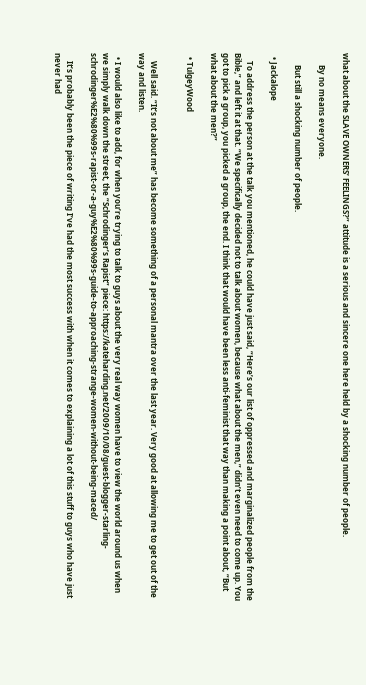what about the SLAVE OWNERS’ FEELINGS?” attitude is a serious and sincere one here held by a shocking number of people.

      By no means everyone.

      But still a shocking number of people.

  • Jackalope

    To address the person at the talk you mentioned, he could have just said, “Here’s our list of oppressed and marginalized people from the Bible,” and left it at that. “We specifically decided not to talk about women, because what about the men,” didn’t even need to come up. You got to pick a group, you picked a group, the end. I think that would have been less anti-feminist that way than making a point about, “But what about the men?”

  • TulgeyWood


    Well said. “It’s not about me” has become something of a personal mantra over the last year. Very good at allowing me to get out of the way and listen.

  • I would also like to add, for when you’re trying to talk to guys about the very real way women have to view the world around us when we simply walk down the street, the “Schrodinger’s Rapist” piece: https://kateharding.net/2009/10/08/guest-blogger-starling-schrodinger%E2%80%99s-rapist-or-a-guy%E2%80%99s-guide-to-approaching-strange-women-without-being-maced/

    It’s probably been the piece of writing I’ve had the most success with when it comes to explaining a lot of this stuff to guys who have just never had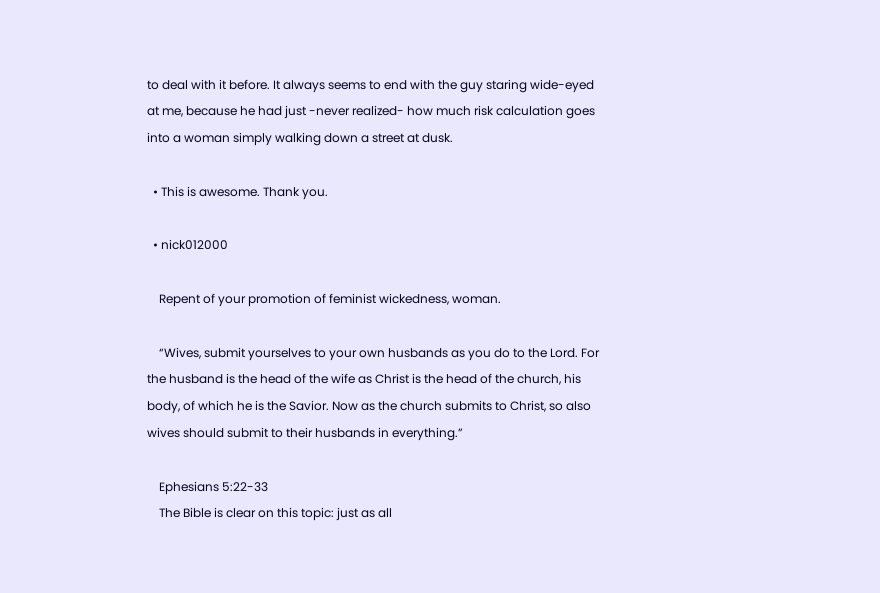to deal with it before. It always seems to end with the guy staring wide-eyed at me, because he had just -never realized- how much risk calculation goes into a woman simply walking down a street at dusk.

  • This is awesome. Thank you.

  • nick012000

    Repent of your promotion of feminist wickedness, woman.

    “Wives, submit yourselves to your own husbands as you do to the Lord. For the husband is the head of the wife as Christ is the head of the church, his body, of which he is the Savior. Now as the church submits to Christ, so also wives should submit to their husbands in everything.”

    Ephesians 5:22-33
    The Bible is clear on this topic: just as all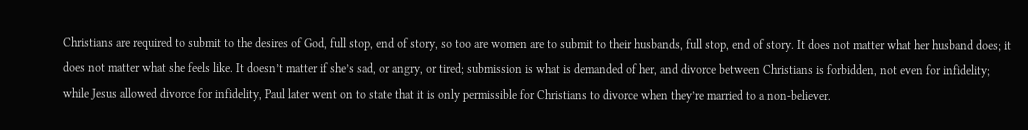Christians are required to submit to the desires of God, full stop, end of story, so too are women are to submit to their husbands, full stop, end of story. It does not matter what her husband does; it does not matter what she feels like. It doesn’t matter if she’s sad, or angry, or tired; submission is what is demanded of her, and divorce between Christians is forbidden, not even for infidelity; while Jesus allowed divorce for infidelity, Paul later went on to state that it is only permissible for Christians to divorce when they’re married to a non-believer.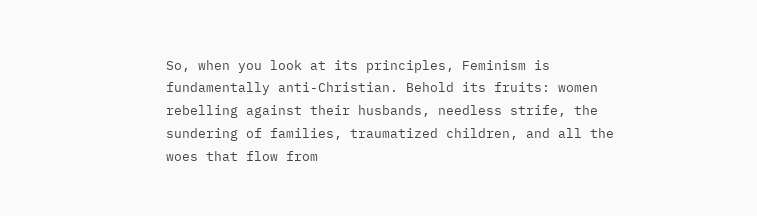So, when you look at its principles, Feminism is fundamentally anti-Christian. Behold its fruits: women rebelling against their husbands, needless strife, the sundering of families, traumatized children, and all the woes that flow from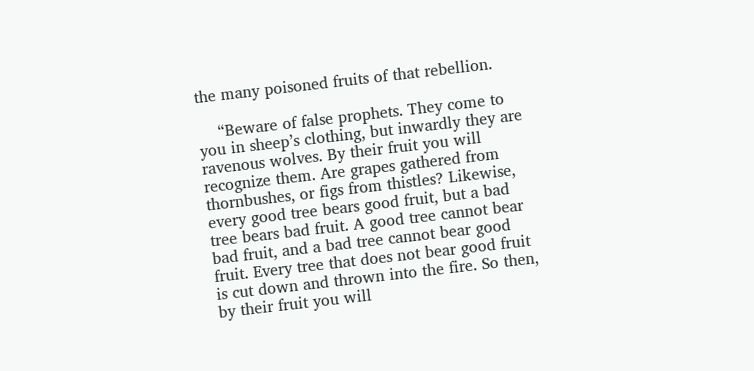the many poisoned fruits of that rebellion.

    “Beware of false prophets. They come to you in sheep’s clothing, but inwardly they are ravenous wolves. By their fruit you will recognize them. Are grapes gathered from thornbushes, or figs from thistles? Likewise, every good tree bears good fruit, but a bad tree bears bad fruit. A good tree cannot bear bad fruit, and a bad tree cannot bear good fruit. Every tree that does not bear good fruit is cut down and thrown into the fire. So then, by their fruit you will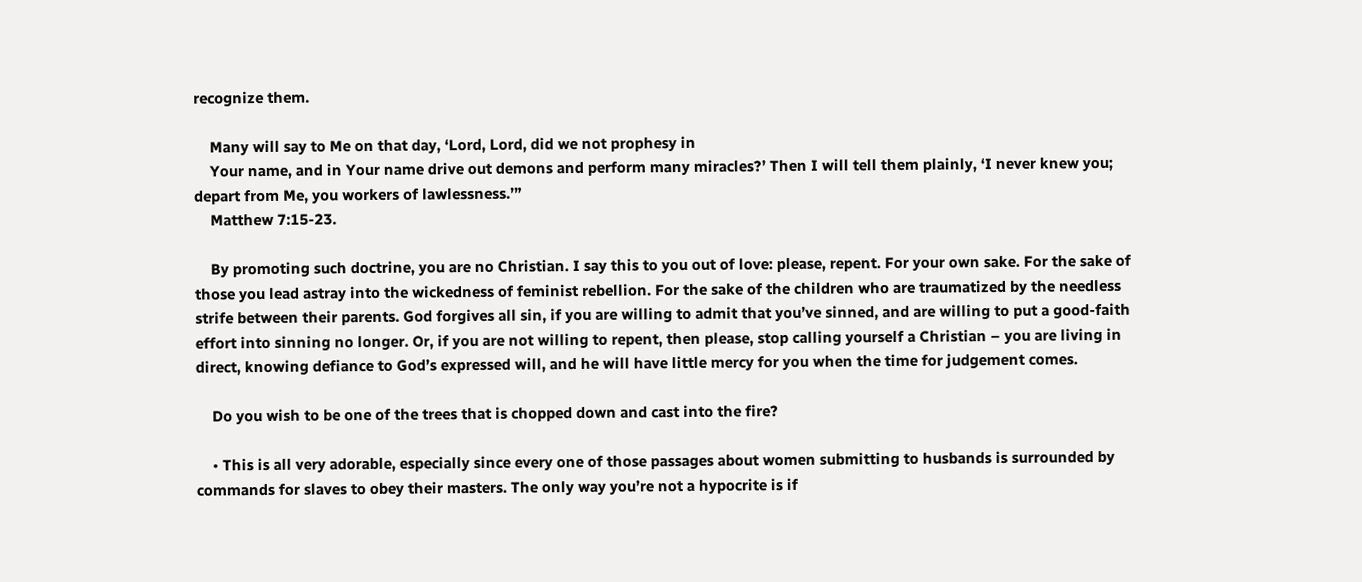recognize them.

    Many will say to Me on that day, ‘Lord, Lord, did we not prophesy in
    Your name, and in Your name drive out demons and perform many miracles?’ Then I will tell them plainly, ‘I never knew you; depart from Me, you workers of lawlessness.’”
    Matthew 7:15-23.

    By promoting such doctrine, you are no Christian. I say this to you out of love: please, repent. For your own sake. For the sake of those you lead astray into the wickedness of feminist rebellion. For the sake of the children who are traumatized by the needless strife between their parents. God forgives all sin, if you are willing to admit that you’ve sinned, and are willing to put a good-faith effort into sinning no longer. Or, if you are not willing to repent, then please, stop calling yourself a Christian – you are living in direct, knowing defiance to God’s expressed will, and he will have little mercy for you when the time for judgement comes.

    Do you wish to be one of the trees that is chopped down and cast into the fire?

    • This is all very adorable, especially since every one of those passages about women submitting to husbands is surrounded by commands for slaves to obey their masters. The only way you’re not a hypocrite is if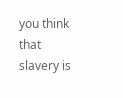you think that slavery is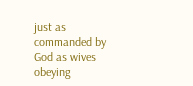just as commanded by God as wives obeying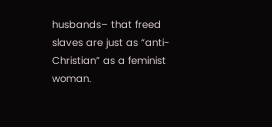husbands– that freed slaves are just as “anti-Christian” as a feminist woman.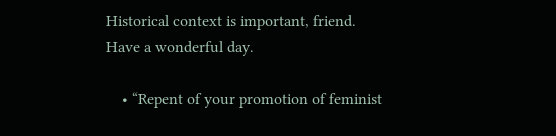Historical context is important, friend. Have a wonderful day.

    • “Repent of your promotion of feminist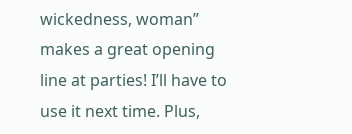wickedness, woman” makes a great opening line at parties! I’ll have to use it next time. Plus,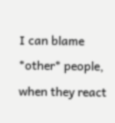I can blame *other* people, when they react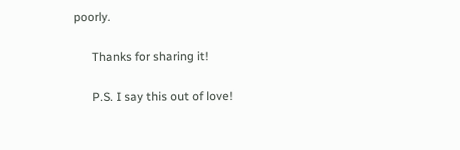poorly.

      Thanks for sharing it!

      P.S. I say this out of love!